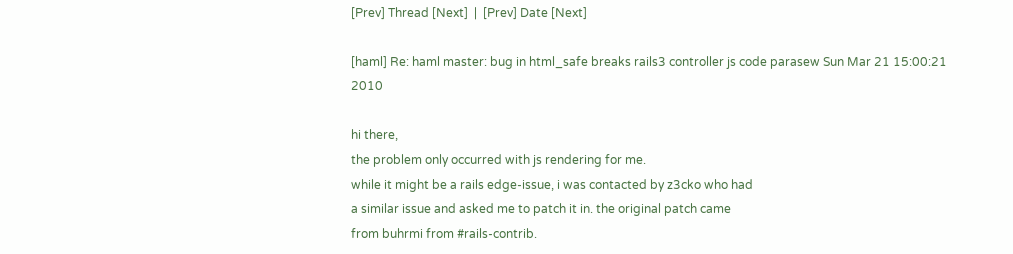[Prev] Thread [Next]  |  [Prev] Date [Next]

[haml] Re: haml master: bug in html_safe breaks rails3 controller js code parasew Sun Mar 21 15:00:21 2010

hi there,
the problem only occurred with js rendering for me.
while it might be a rails edge-issue, i was contacted by z3cko who had
a similar issue and asked me to patch it in. the original patch came
from buhrmi from #rails-contrib.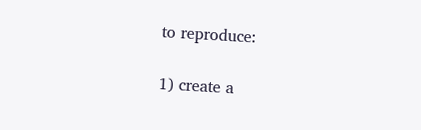to reproduce:

1) create a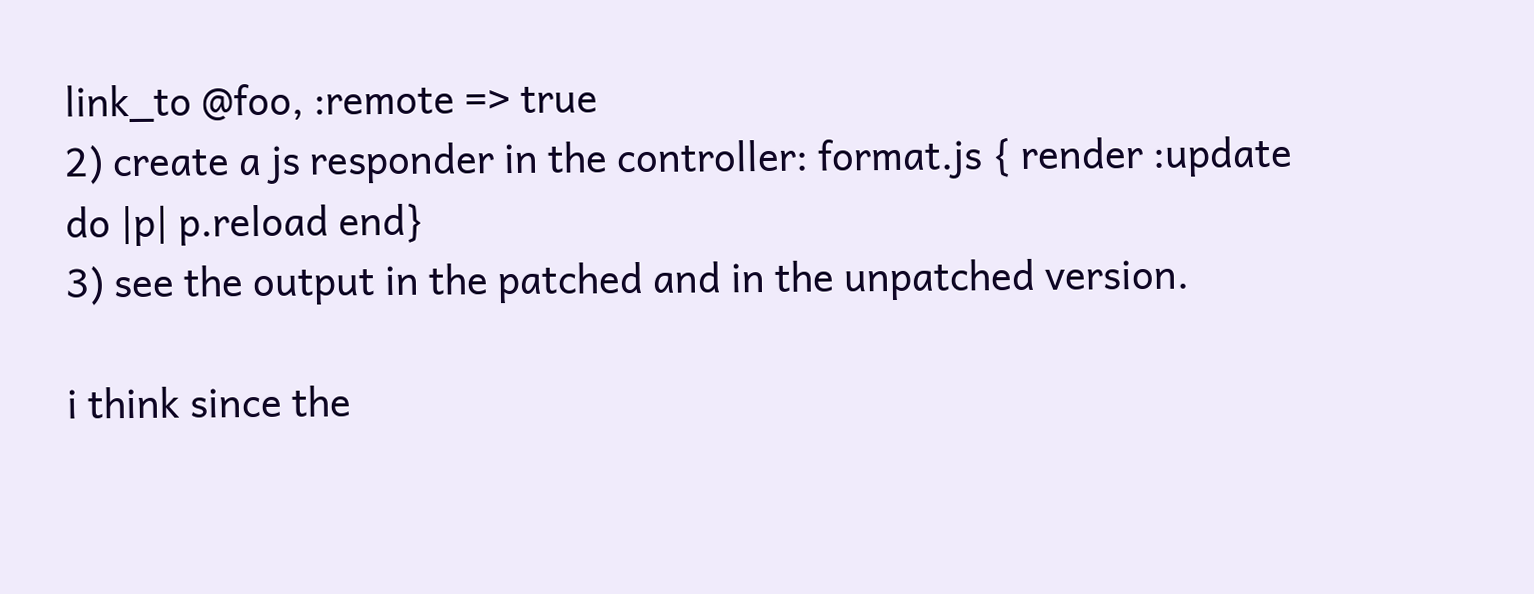link_to @foo, :remote => true
2) create a js responder in the controller: format.js { render :update
do |p| p.reload end}
3) see the output in the patched and in the unpatched version.

i think since the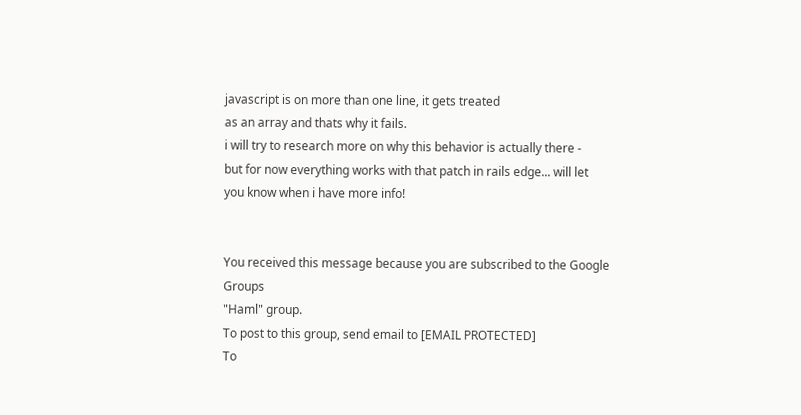javascript is on more than one line, it gets treated
as an array and thats why it fails.
i will try to research more on why this behavior is actually there -
but for now everything works with that patch in rails edge... will let
you know when i have more info!


You received this message because you are subscribed to the Google Groups
"Haml" group.
To post to this group, send email to [EMAIL PROTECTED]
To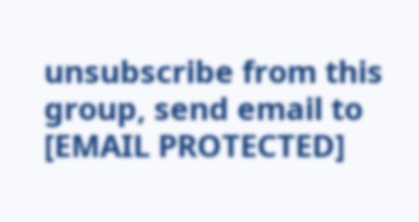unsubscribe from this group, send email to [EMAIL PROTECTED]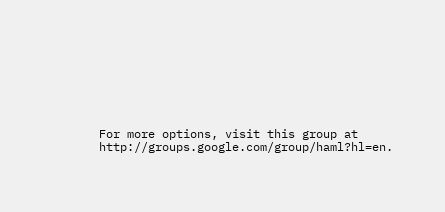For more options, visit this group at http://groups.google.com/group/haml?hl=en.